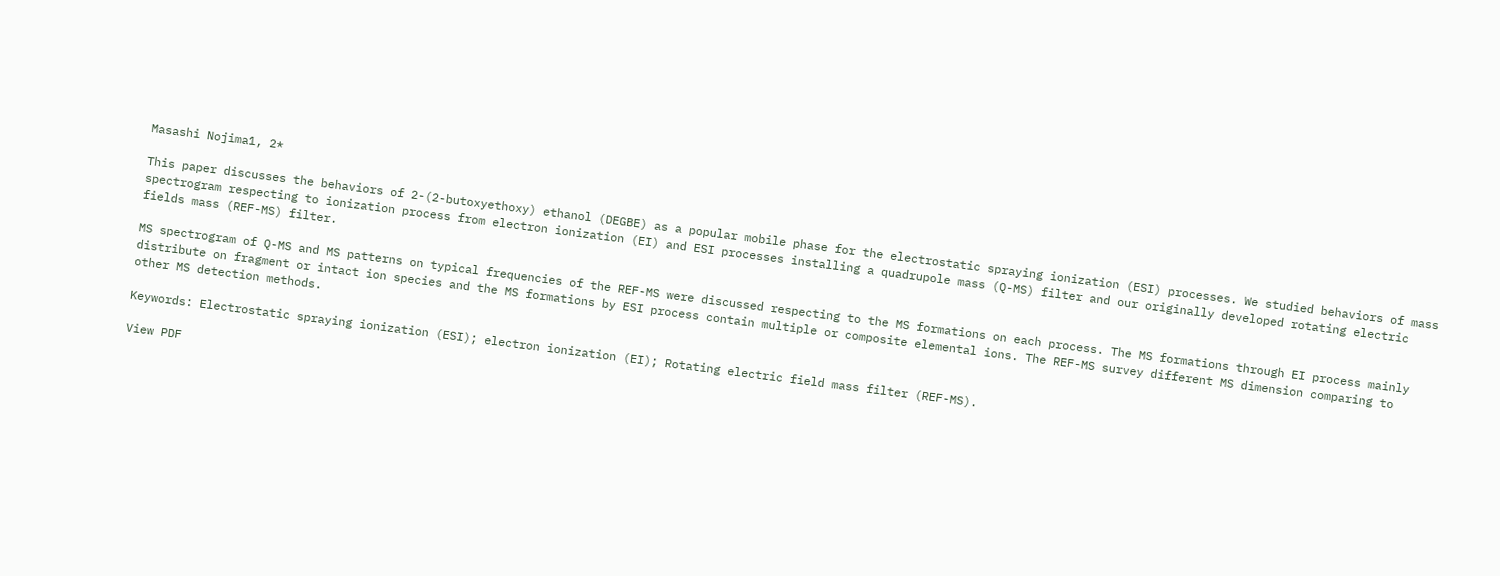Masashi Nojima1, 2*

This paper discusses the behaviors of 2-(2-butoxyethoxy) ethanol (DEGBE) as a popular mobile phase for the electrostatic spraying ionization (ESI) processes. We studied behaviors of mass spectrogram respecting to ionization process from electron ionization (EI) and ESI processes installing a quadrupole mass (Q-MS) filter and our originally developed rotating electric fields mass (REF-MS) filter.

MS spectrogram of Q-MS and MS patterns on typical frequencies of the REF-MS were discussed respecting to the MS formations on each process. The MS formations through EI process mainly distribute on fragment or intact ion species and the MS formations by ESI process contain multiple or composite elemental ions. The REF-MS survey different MS dimension comparing to other MS detection methods.

Keywords: Electrostatic spraying ionization (ESI); electron ionization (EI); Rotating electric field mass filter (REF-MS).

View PDF